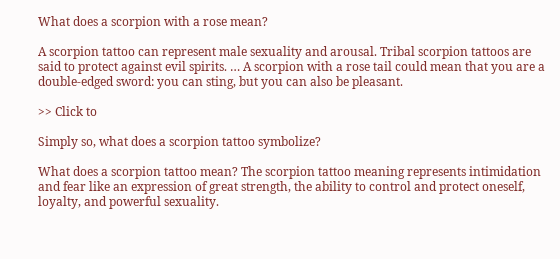What does a scorpion with a rose mean?

A scorpion tattoo can represent male sexuality and arousal. Tribal scorpion tattoos are said to protect against evil spirits. … A scorpion with a rose tail could mean that you are a double-edged sword: you can sting, but you can also be pleasant.

>> Click to

Simply so, what does a scorpion tattoo symbolize?

What does a scorpion tattoo mean? The scorpion tattoo meaning represents intimidation and fear like an expression of great strength, the ability to control and protect oneself, loyalty, and powerful sexuality.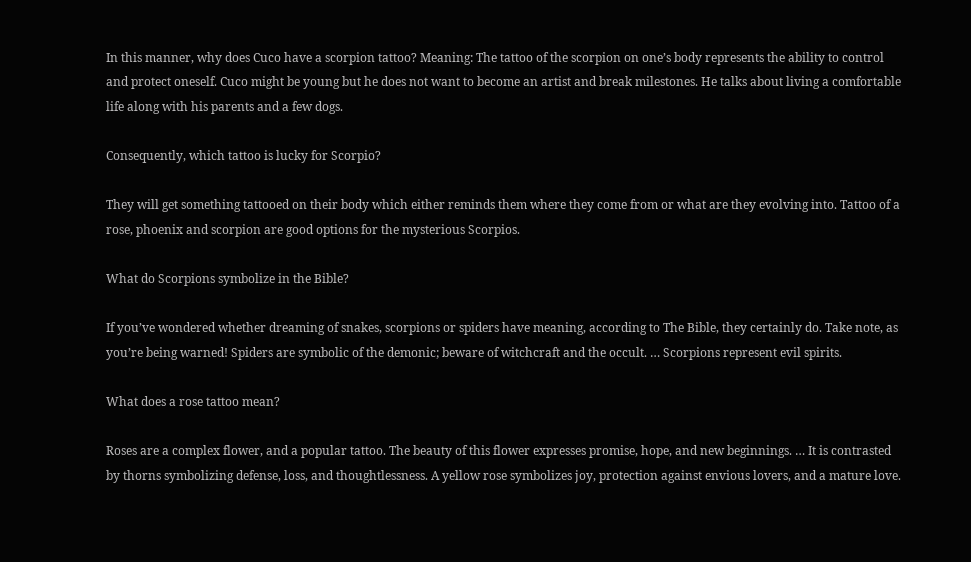In this manner, why does Cuco have a scorpion tattoo? Meaning: The tattoo of the scorpion on one’s body represents the ability to control and protect oneself. Cuco might be young but he does not want to become an artist and break milestones. He talks about living a comfortable life along with his parents and a few dogs.

Consequently, which tattoo is lucky for Scorpio?

They will get something tattooed on their body which either reminds them where they come from or what are they evolving into. Tattoo of a rose, phoenix and scorpion are good options for the mysterious Scorpios.

What do Scorpions symbolize in the Bible?

If you’ve wondered whether dreaming of snakes, scorpions or spiders have meaning, according to The Bible, they certainly do. Take note, as you’re being warned! Spiders are symbolic of the demonic; beware of witchcraft and the occult. … Scorpions represent evil spirits.

What does a rose tattoo mean?

Roses are a complex flower, and a popular tattoo. The beauty of this flower expresses promise, hope, and new beginnings. … It is contrasted by thorns symbolizing defense, loss, and thoughtlessness. A yellow rose symbolizes joy, protection against envious lovers, and a mature love.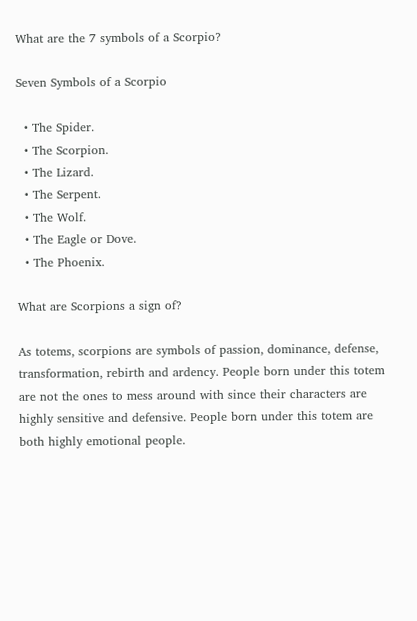What are the 7 symbols of a Scorpio?

Seven Symbols of a Scorpio

  • The Spider.
  • The Scorpion.
  • The Lizard.
  • The Serpent.
  • The Wolf.
  • The Eagle or Dove.
  • The Phoenix.

What are Scorpions a sign of?

As totems, scorpions are symbols of passion, dominance, defense, transformation, rebirth and ardency. People born under this totem are not the ones to mess around with since their characters are highly sensitive and defensive. People born under this totem are both highly emotional people.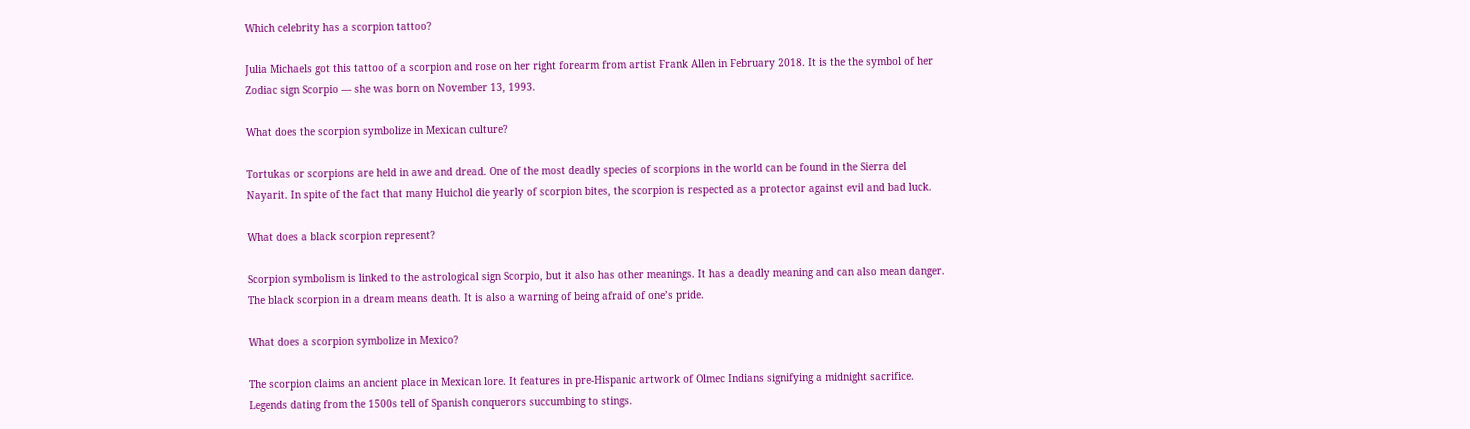Which celebrity has a scorpion tattoo?

Julia Michaels got this tattoo of a scorpion and rose on her right forearm from artist Frank Allen in February 2018. It is the the symbol of her Zodiac sign Scorpio — she was born on November 13, 1993.

What does the scorpion symbolize in Mexican culture?

Tortukas or scorpions are held in awe and dread. One of the most deadly species of scorpions in the world can be found in the Sierra del Nayarit. In spite of the fact that many Huichol die yearly of scorpion bites, the scorpion is respected as a protector against evil and bad luck.

What does a black scorpion represent?

Scorpion symbolism is linked to the astrological sign Scorpio, but it also has other meanings. It has a deadly meaning and can also mean danger. The black scorpion in a dream means death. It is also a warning of being afraid of one’s pride.

What does a scorpion symbolize in Mexico?

The scorpion claims an ancient place in Mexican lore. It features in pre-Hispanic artwork of Olmec Indians signifying a midnight sacrifice. Legends dating from the 1500s tell of Spanish conquerors succumbing to stings.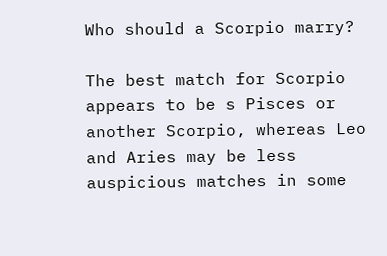Who should a Scorpio marry?

The best match for Scorpio appears to be s Pisces or another Scorpio, whereas Leo and Aries may be less auspicious matches in some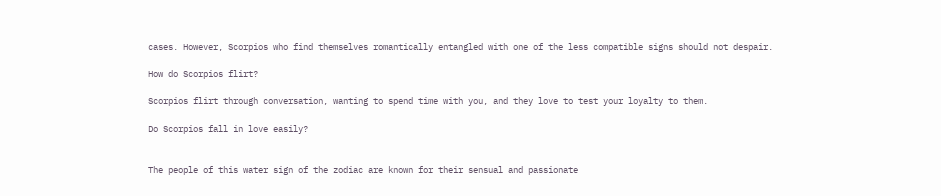cases. However, Scorpios who find themselves romantically entangled with one of the less compatible signs should not despair.

How do Scorpios flirt?

Scorpios flirt through conversation, wanting to spend time with you, and they love to test your loyalty to them.

Do Scorpios fall in love easily?


The people of this water sign of the zodiac are known for their sensual and passionate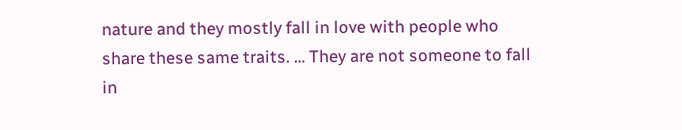nature and they mostly fall in love with people who share these same traits. … They are not someone to fall in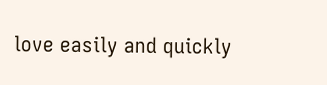love easily and quickly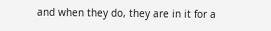and when they do, they are in it for a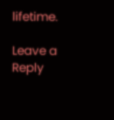lifetime.

Leave a Reply